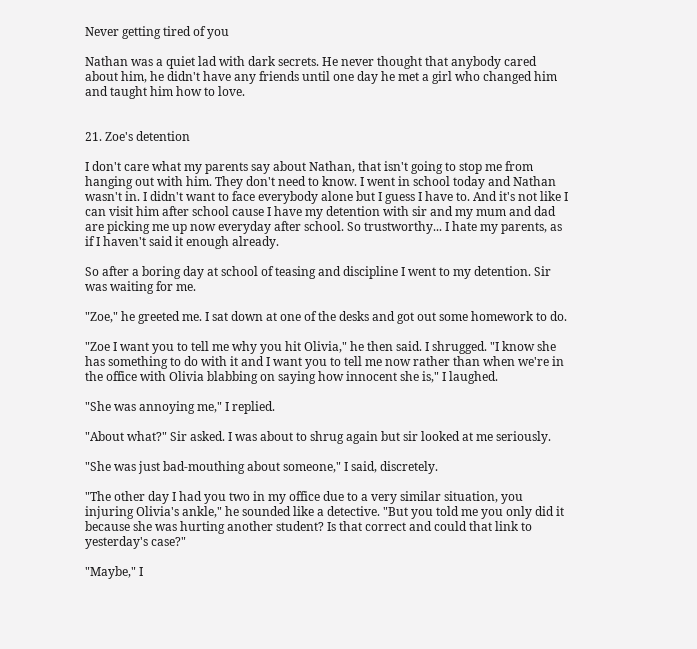Never getting tired of you

Nathan was a quiet lad with dark secrets. He never thought that anybody cared about him, he didn't have any friends until one day he met a girl who changed him and taught him how to love.


21. Zoe's detention

I don't care what my parents say about Nathan, that isn't going to stop me from hanging out with him. They don't need to know. I went in school today and Nathan wasn't in. I didn't want to face everybody alone but I guess I have to. And it's not like I can visit him after school cause I have my detention with sir and my mum and dad are picking me up now everyday after school. So trustworthy... I hate my parents, as if I haven't said it enough already.

So after a boring day at school of teasing and discipline I went to my detention. Sir was waiting for me.

"Zoe," he greeted me. I sat down at one of the desks and got out some homework to do.

"Zoe I want you to tell me why you hit Olivia," he then said. I shrugged. "I know she has something to do with it and I want you to tell me now rather than when we're in the office with Olivia blabbing on saying how innocent she is," I laughed.

"She was annoying me," I replied.

"About what?" Sir asked. I was about to shrug again but sir looked at me seriously.

"She was just bad-mouthing about someone," I said, discretely.

"The other day I had you two in my office due to a very similar situation, you injuring Olivia's ankle," he sounded like a detective. "But you told me you only did it because she was hurting another student? Is that correct and could that link to yesterday's case?"

"Maybe," I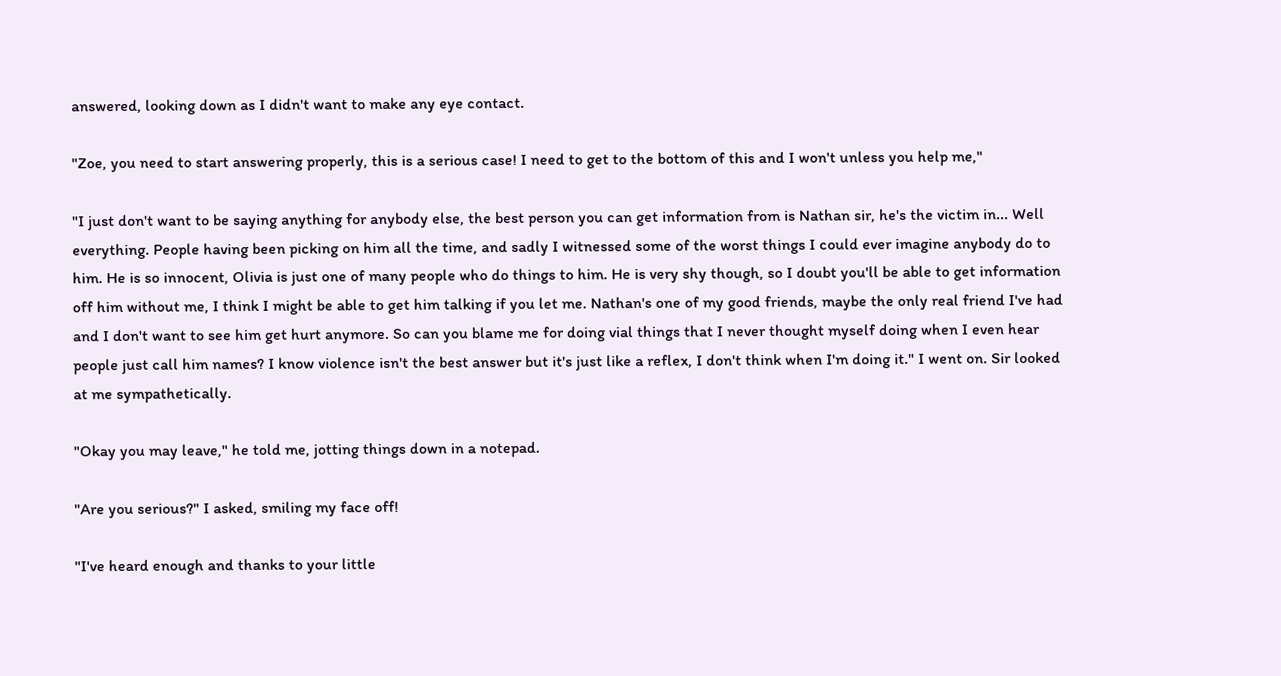answered, looking down as I didn't want to make any eye contact.

"Zoe, you need to start answering properly, this is a serious case! I need to get to the bottom of this and I won't unless you help me,"

"I just don't want to be saying anything for anybody else, the best person you can get information from is Nathan sir, he's the victim in... Well everything. People having been picking on him all the time, and sadly I witnessed some of the worst things I could ever imagine anybody do to him. He is so innocent, Olivia is just one of many people who do things to him. He is very shy though, so I doubt you'll be able to get information off him without me, I think I might be able to get him talking if you let me. Nathan's one of my good friends, maybe the only real friend I've had and I don't want to see him get hurt anymore. So can you blame me for doing vial things that I never thought myself doing when I even hear people just call him names? I know violence isn't the best answer but it's just like a reflex, I don't think when I'm doing it." I went on. Sir looked at me sympathetically.

"Okay you may leave," he told me, jotting things down in a notepad.

"Are you serious?" I asked, smiling my face off!

"I've heard enough and thanks to your little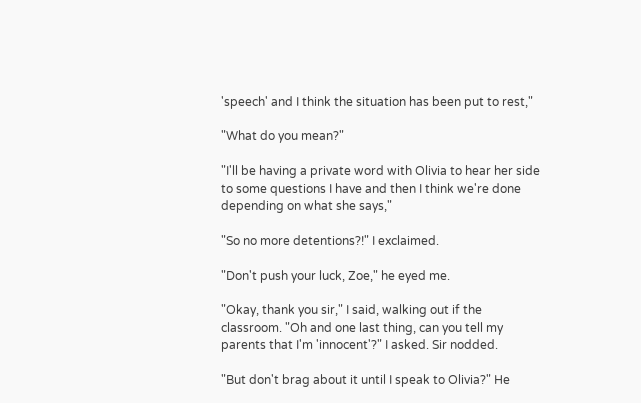'speech' and I think the situation has been put to rest,"

"What do you mean?"

"I'll be having a private word with Olivia to hear her side to some questions I have and then I think we're done depending on what she says,"

"So no more detentions?!" I exclaimed.

"Don't push your luck, Zoe," he eyed me.

"Okay, thank you sir," I said, walking out if the classroom. "Oh and one last thing, can you tell my parents that I'm 'innocent'?" I asked. Sir nodded.

"But don't brag about it until I speak to Olivia?" He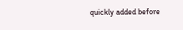quickly added before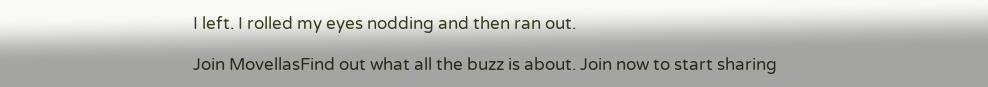I left. I rolled my eyes nodding and then ran out.

Join MovellasFind out what all the buzz is about. Join now to start sharing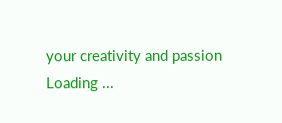your creativity and passion
Loading ...